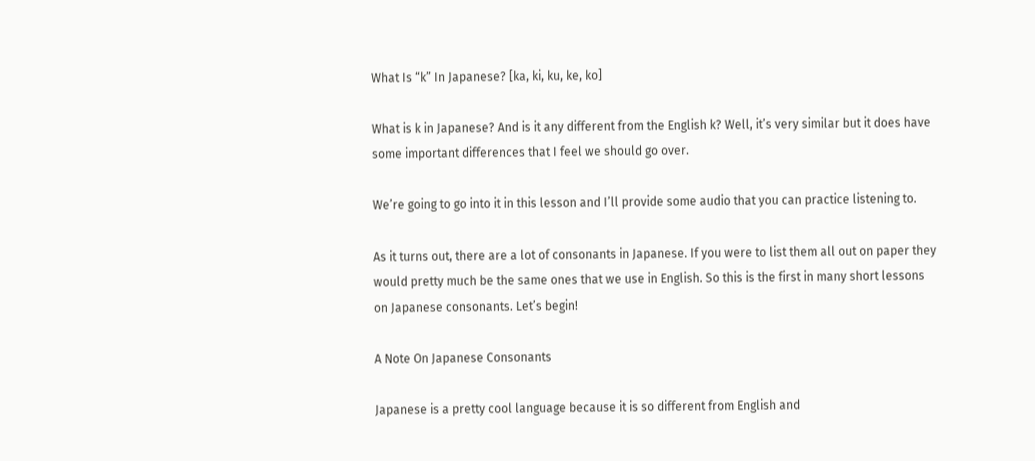What Is “k” In Japanese? [ka, ki, ku, ke, ko]

What is k in Japanese? And is it any different from the English k? Well, it’s very similar but it does have some important differences that I feel we should go over.

We’re going to go into it in this lesson and I’ll provide some audio that you can practice listening to.

As it turns out, there are a lot of consonants in Japanese. If you were to list them all out on paper they would pretty much be the same ones that we use in English. So this is the first in many short lessons on Japanese consonants. Let’s begin!

A Note On Japanese Consonants

Japanese is a pretty cool language because it is so different from English and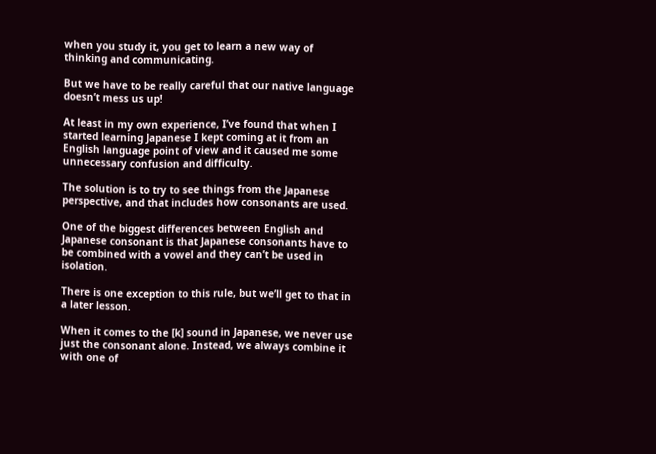when you study it, you get to learn a new way of thinking and communicating.

But we have to be really careful that our native language doesn’t mess us up!

At least in my own experience, I’ve found that when I started learning Japanese I kept coming at it from an English language point of view and it caused me some unnecessary confusion and difficulty.

The solution is to try to see things from the Japanese perspective, and that includes how consonants are used.

One of the biggest differences between English and Japanese consonant is that Japanese consonants have to be combined with a vowel and they can’t be used in isolation.

There is one exception to this rule, but we’ll get to that in a later lesson.

When it comes to the [k] sound in Japanese, we never use just the consonant alone. Instead, we always combine it with one of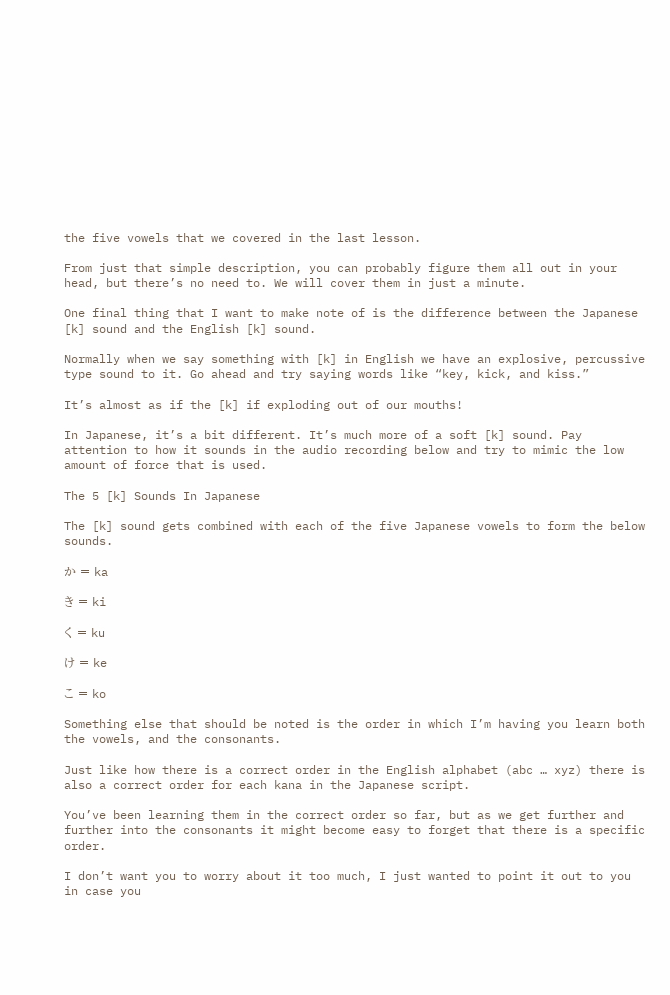the five vowels that we covered in the last lesson.

From just that simple description, you can probably figure them all out in your head, but there’s no need to. We will cover them in just a minute.

One final thing that I want to make note of is the difference between the Japanese [k] sound and the English [k] sound.

Normally when we say something with [k] in English we have an explosive, percussive type sound to it. Go ahead and try saying words like “key, kick, and kiss.”

It’s almost as if the [k] if exploding out of our mouths!

In Japanese, it’s a bit different. It’s much more of a soft [k] sound. Pay attention to how it sounds in the audio recording below and try to mimic the low amount of force that is used.

The 5 [k] Sounds In Japanese

The [k] sound gets combined with each of the five Japanese vowels to form the below sounds.

か = ka

き = ki

く = ku

け = ke

こ = ko

Something else that should be noted is the order in which I’m having you learn both the vowels, and the consonants.

Just like how there is a correct order in the English alphabet (abc … xyz) there is also a correct order for each kana in the Japanese script.

You’ve been learning them in the correct order so far, but as we get further and further into the consonants it might become easy to forget that there is a specific order.

I don’t want you to worry about it too much, I just wanted to point it out to you in case you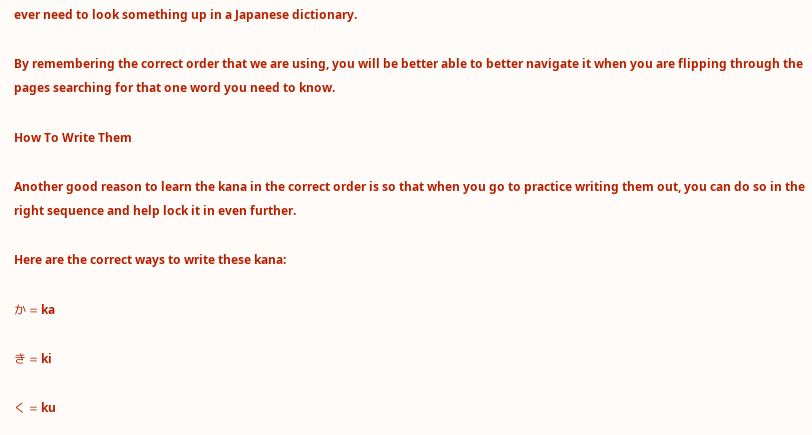ever need to look something up in a Japanese dictionary.

By remembering the correct order that we are using, you will be better able to better navigate it when you are flipping through the pages searching for that one word you need to know.

How To Write Them

Another good reason to learn the kana in the correct order is so that when you go to practice writing them out, you can do so in the right sequence and help lock it in even further.

Here are the correct ways to write these kana:

か = ka

き = ki

く = ku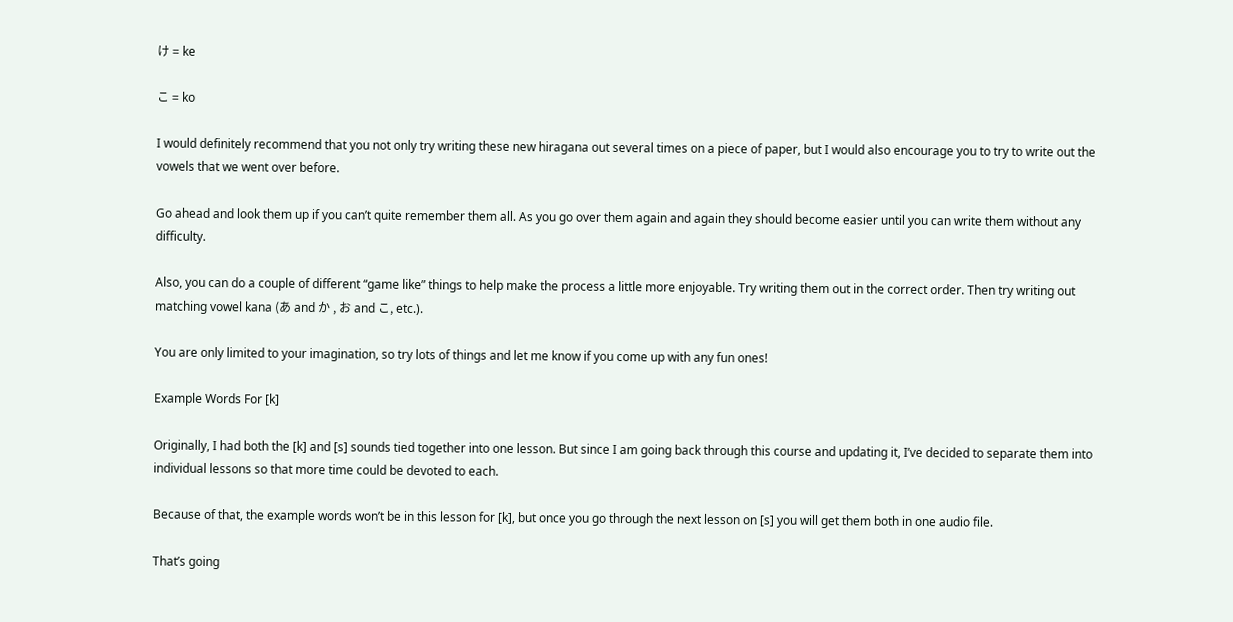け = ke

こ = ko

I would definitely recommend that you not only try writing these new hiragana out several times on a piece of paper, but I would also encourage you to try to write out the vowels that we went over before.

Go ahead and look them up if you can’t quite remember them all. As you go over them again and again they should become easier until you can write them without any difficulty.

Also, you can do a couple of different “game like” things to help make the process a little more enjoyable. Try writing them out in the correct order. Then try writing out matching vowel kana (あ and か , お and こ, etc.).

You are only limited to your imagination, so try lots of things and let me know if you come up with any fun ones!

Example Words For [k]

Originally, I had both the [k] and [s] sounds tied together into one lesson. But since I am going back through this course and updating it, I’ve decided to separate them into individual lessons so that more time could be devoted to each.

Because of that, the example words won’t be in this lesson for [k], but once you go through the next lesson on [s] you will get them both in one audio file.

That’s going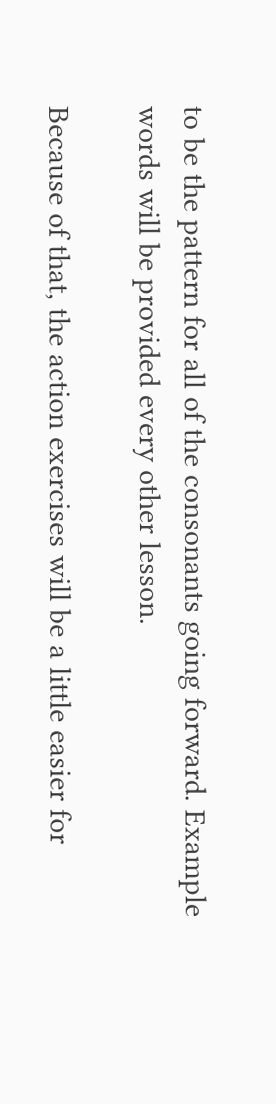to be the pattern for all of the consonants going forward. Example words will be provided every other lesson.

Because of that, the action exercises will be a little easier for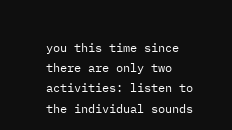you this time since there are only two activities: listen to the individual sounds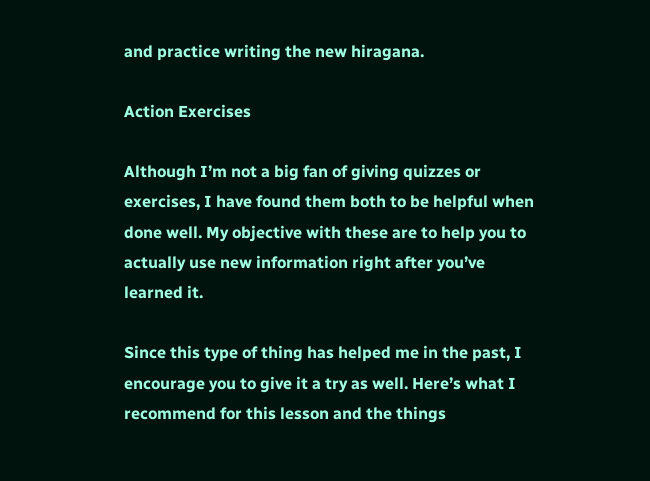and practice writing the new hiragana.

Action Exercises

Although I’m not a big fan of giving quizzes or exercises, I have found them both to be helpful when done well. My objective with these are to help you to actually use new information right after you’ve learned it.

Since this type of thing has helped me in the past, I encourage you to give it a try as well. Here’s what I recommend for this lesson and the things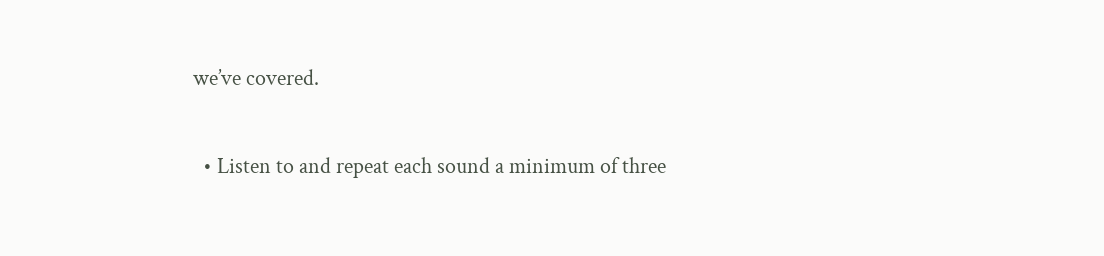we’ve covered.

  • Listen to and repeat each sound a minimum of three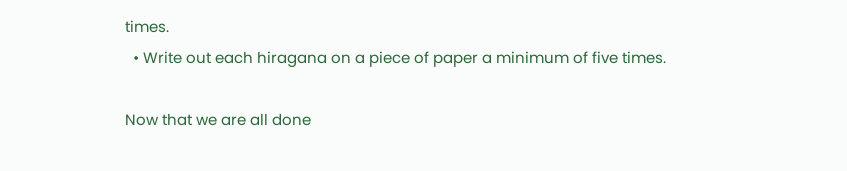times.
  • Write out each hiragana on a piece of paper a minimum of five times.

Now that we are all done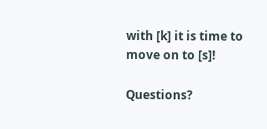with [k] it is time to move on to [s]!

Questions?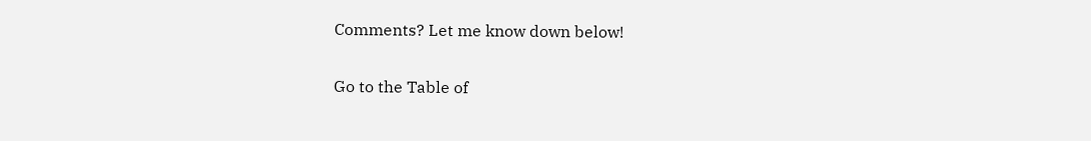Comments? Let me know down below!

Go to the Table of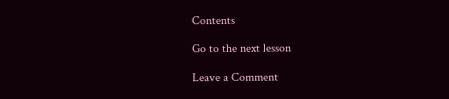Contents

Go to the next lesson

Leave a Comment